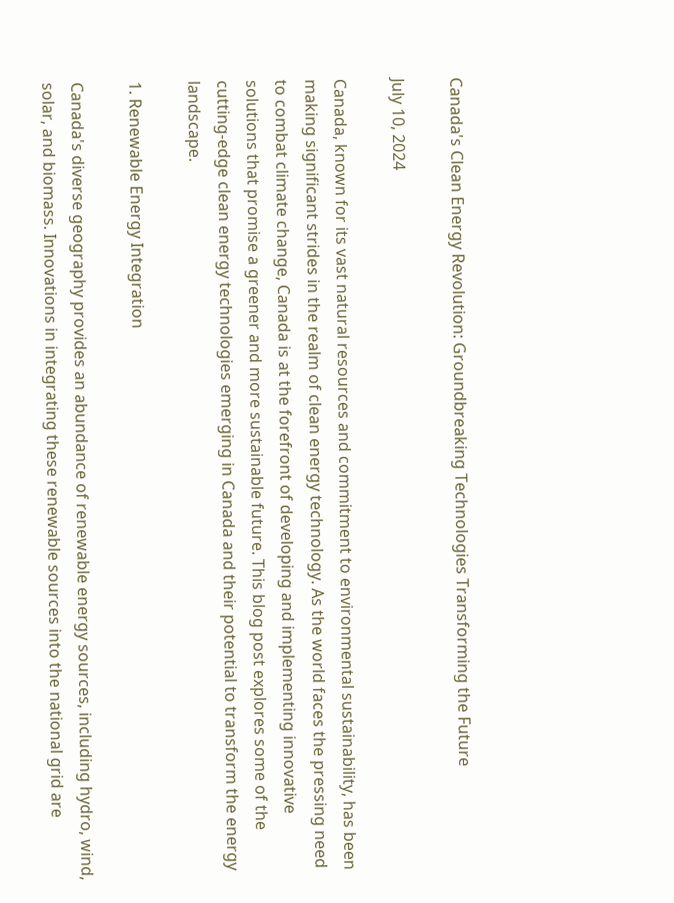Canada's Clean Energy Revolution: Groundbreaking Technologies Transforming the Future

July 10, 2024

Canada, known for its vast natural resources and commitment to environmental sustainability, has been making significant strides in the realm of clean energy technology. As the world faces the pressing need to combat climate change, Canada is at the forefront of developing and implementing innovative solutions that promise a greener and more sustainable future. This blog post explores some of the cutting-edge clean energy technologies emerging in Canada and their potential to transform the energy landscape.

1. Renewable Energy Integration

Canada's diverse geography provides an abundance of renewable energy sources, including hydro, wind, solar, and biomass. Innovations in integrating these renewable sources into the national grid are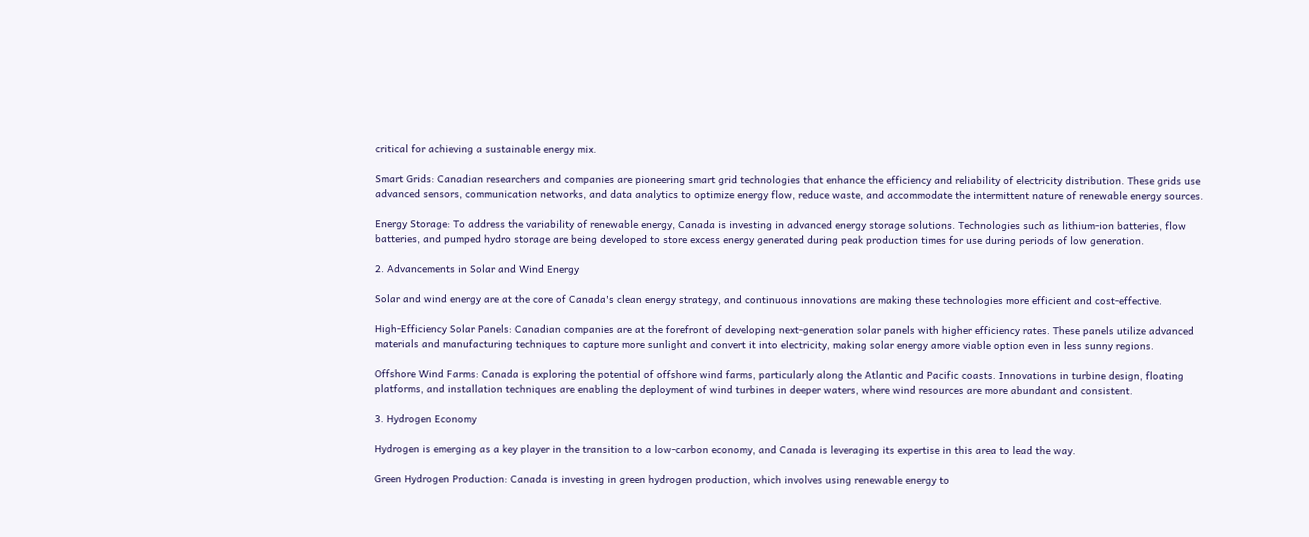critical for achieving a sustainable energy mix.

Smart Grids: Canadian researchers and companies are pioneering smart grid technologies that enhance the efficiency and reliability of electricity distribution. These grids use advanced sensors, communication networks, and data analytics to optimize energy flow, reduce waste, and accommodate the intermittent nature of renewable energy sources.

Energy Storage: To address the variability of renewable energy, Canada is investing in advanced energy storage solutions. Technologies such as lithium-ion batteries, flow batteries, and pumped hydro storage are being developed to store excess energy generated during peak production times for use during periods of low generation.

2. Advancements in Solar and Wind Energy

Solar and wind energy are at the core of Canada's clean energy strategy, and continuous innovations are making these technologies more efficient and cost-effective.

High-Efficiency Solar Panels: Canadian companies are at the forefront of developing next-generation solar panels with higher efficiency rates. These panels utilize advanced materials and manufacturing techniques to capture more sunlight and convert it into electricity, making solar energy amore viable option even in less sunny regions.

Offshore Wind Farms: Canada is exploring the potential of offshore wind farms, particularly along the Atlantic and Pacific coasts. Innovations in turbine design, floating platforms, and installation techniques are enabling the deployment of wind turbines in deeper waters, where wind resources are more abundant and consistent.

3. Hydrogen Economy

Hydrogen is emerging as a key player in the transition to a low-carbon economy, and Canada is leveraging its expertise in this area to lead the way.

Green Hydrogen Production: Canada is investing in green hydrogen production, which involves using renewable energy to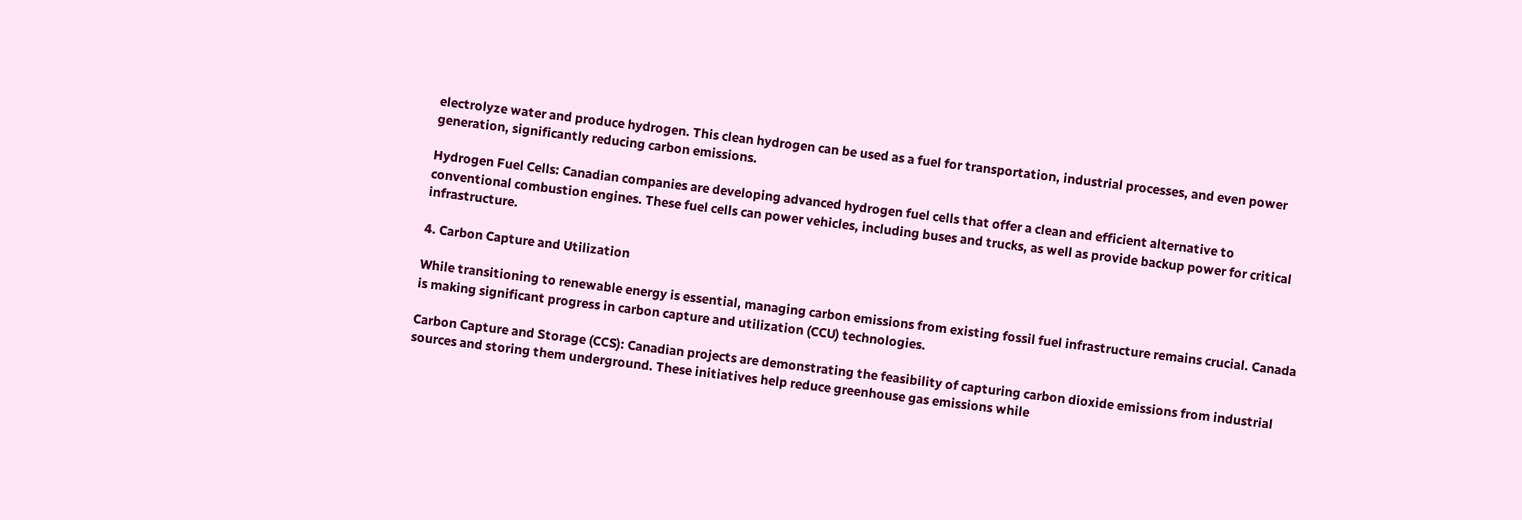electrolyze water and produce hydrogen. This clean hydrogen can be used as a fuel for transportation, industrial processes, and even power generation, significantly reducing carbon emissions.

Hydrogen Fuel Cells: Canadian companies are developing advanced hydrogen fuel cells that offer a clean and efficient alternative to conventional combustion engines. These fuel cells can power vehicles, including buses and trucks, as well as provide backup power for critical infrastructure.

4. Carbon Capture and Utilization

While transitioning to renewable energy is essential, managing carbon emissions from existing fossil fuel infrastructure remains crucial. Canada is making significant progress in carbon capture and utilization (CCU) technologies.

Carbon Capture and Storage (CCS): Canadian projects are demonstrating the feasibility of capturing carbon dioxide emissions from industrial sources and storing them underground. These initiatives help reduce greenhouse gas emissions while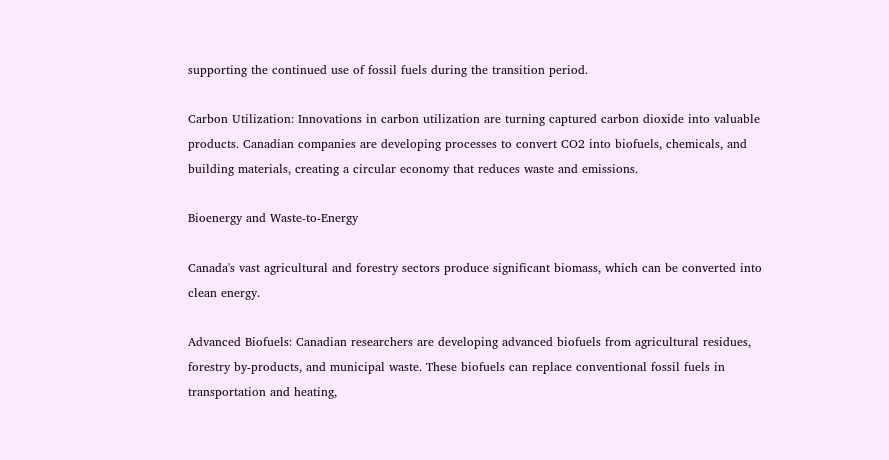supporting the continued use of fossil fuels during the transition period.

Carbon Utilization: Innovations in carbon utilization are turning captured carbon dioxide into valuable products. Canadian companies are developing processes to convert CO2 into biofuels, chemicals, and building materials, creating a circular economy that reduces waste and emissions.

Bioenergy and Waste-to-Energy

Canada's vast agricultural and forestry sectors produce significant biomass, which can be converted into clean energy.

Advanced Biofuels: Canadian researchers are developing advanced biofuels from agricultural residues, forestry by-products, and municipal waste. These biofuels can replace conventional fossil fuels in transportation and heating,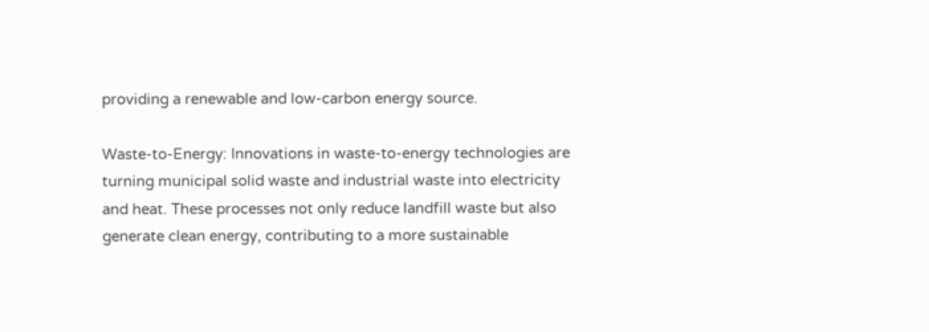providing a renewable and low-carbon energy source.

Waste-to-Energy: Innovations in waste-to-energy technologies are turning municipal solid waste and industrial waste into electricity and heat. These processes not only reduce landfill waste but also generate clean energy, contributing to a more sustainable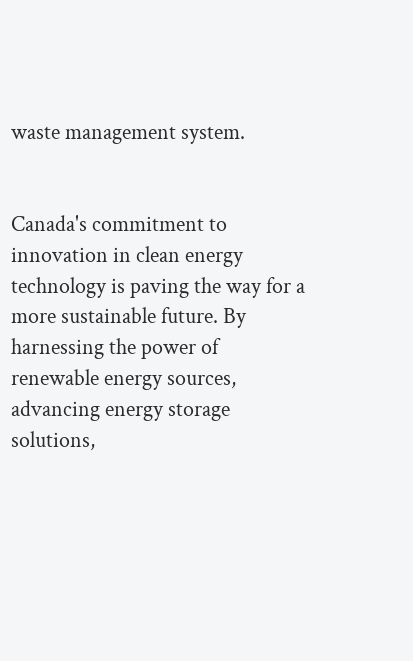waste management system.


Canada's commitment to innovation in clean energy technology is paving the way for a more sustainable future. By harnessing the power of renewable energy sources, advancing energy storage solutions,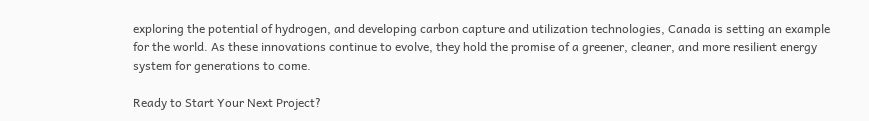exploring the potential of hydrogen, and developing carbon capture and utilization technologies, Canada is setting an example for the world. As these innovations continue to evolve, they hold the promise of a greener, cleaner, and more resilient energy system for generations to come.

Ready to Start Your Next Project?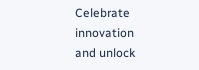Celebrate innovation and unlock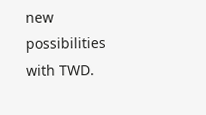new possibilities with TWD.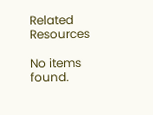Related Resources

No items found.